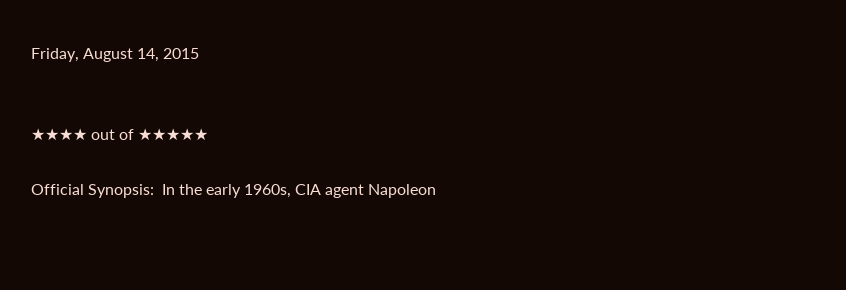Friday, August 14, 2015


★★★★ out of ★★★★★

Official Synopsis:  In the early 1960s, CIA agent Napoleon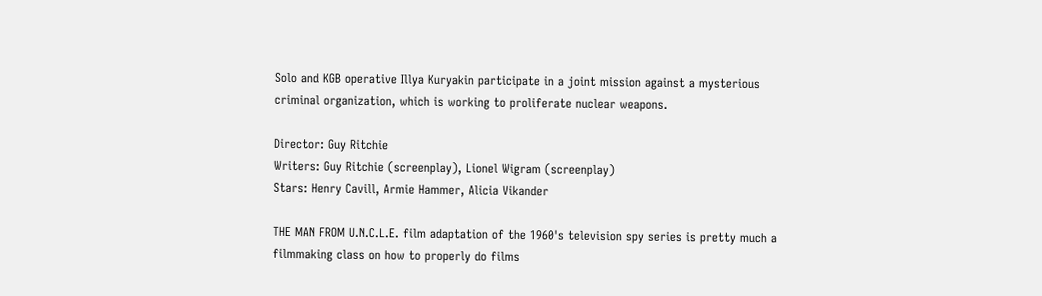Solo and KGB operative Illya Kuryakin participate in a joint mission against a mysterious criminal organization, which is working to proliferate nuclear weapons.

Director: Guy Ritchie
Writers: Guy Ritchie (screenplay), Lionel Wigram (screenplay)
Stars: Henry Cavill, Armie Hammer, Alicia Vikander

THE MAN FROM U.N.C.L.E. film adaptation of the 1960's television spy series is pretty much a filmmaking class on how to properly do films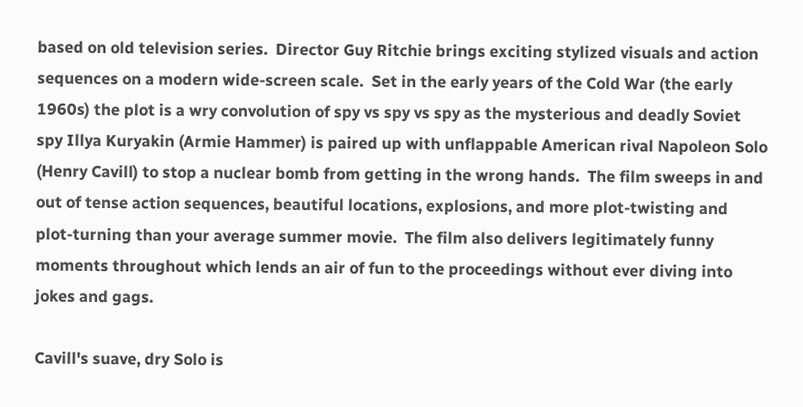based on old television series.  Director Guy Ritchie brings exciting stylized visuals and action sequences on a modern wide-screen scale.  Set in the early years of the Cold War (the early 1960s) the plot is a wry convolution of spy vs spy vs spy as the mysterious and deadly Soviet spy Illya Kuryakin (Armie Hammer) is paired up with unflappable American rival Napoleon Solo (Henry Cavill) to stop a nuclear bomb from getting in the wrong hands.  The film sweeps in and out of tense action sequences, beautiful locations, explosions, and more plot-twisting and plot-turning than your average summer movie.  The film also delivers legitimately funny moments throughout which lends an air of fun to the proceedings without ever diving into jokes and gags.

Cavill's suave, dry Solo is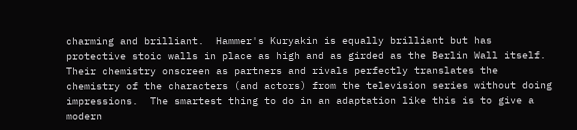charming and brilliant.  Hammer's Kuryakin is equally brilliant but has protective stoic walls in place as high and as girded as the Berlin Wall itself.  Their chemistry onscreen as partners and rivals perfectly translates the chemistry of the characters (and actors) from the television series without doing impressions.  The smartest thing to do in an adaptation like this is to give a modern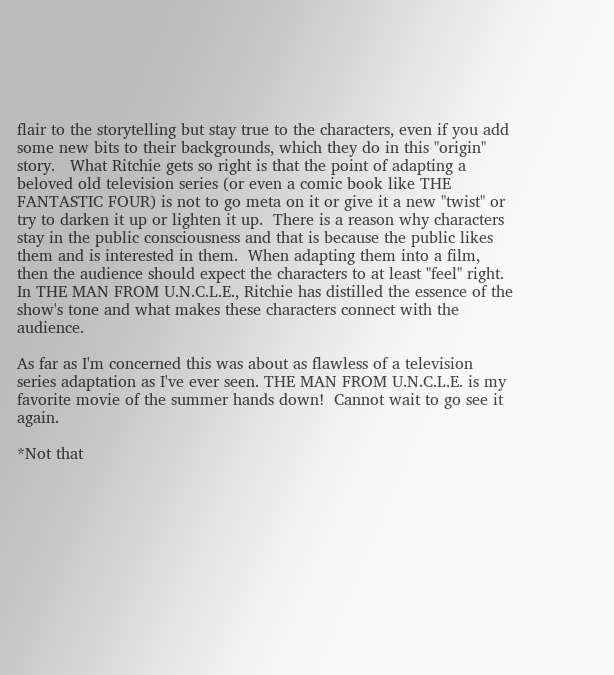flair to the storytelling but stay true to the characters, even if you add some new bits to their backgrounds, which they do in this "origin" story.   What Ritchie gets so right is that the point of adapting a beloved old television series (or even a comic book like THE FANTASTIC FOUR) is not to go meta on it or give it a new "twist" or try to darken it up or lighten it up.  There is a reason why characters stay in the public consciousness and that is because the public likes them and is interested in them.  When adapting them into a film, then the audience should expect the characters to at least "feel" right.   In THE MAN FROM U.N.C.L.E., Ritchie has distilled the essence of the show's tone and what makes these characters connect with the audience.

As far as I'm concerned this was about as flawless of a television series adaptation as I've ever seen. THE MAN FROM U.N.C.L.E. is my favorite movie of the summer hands down!  Cannot wait to go see it again.

*Not that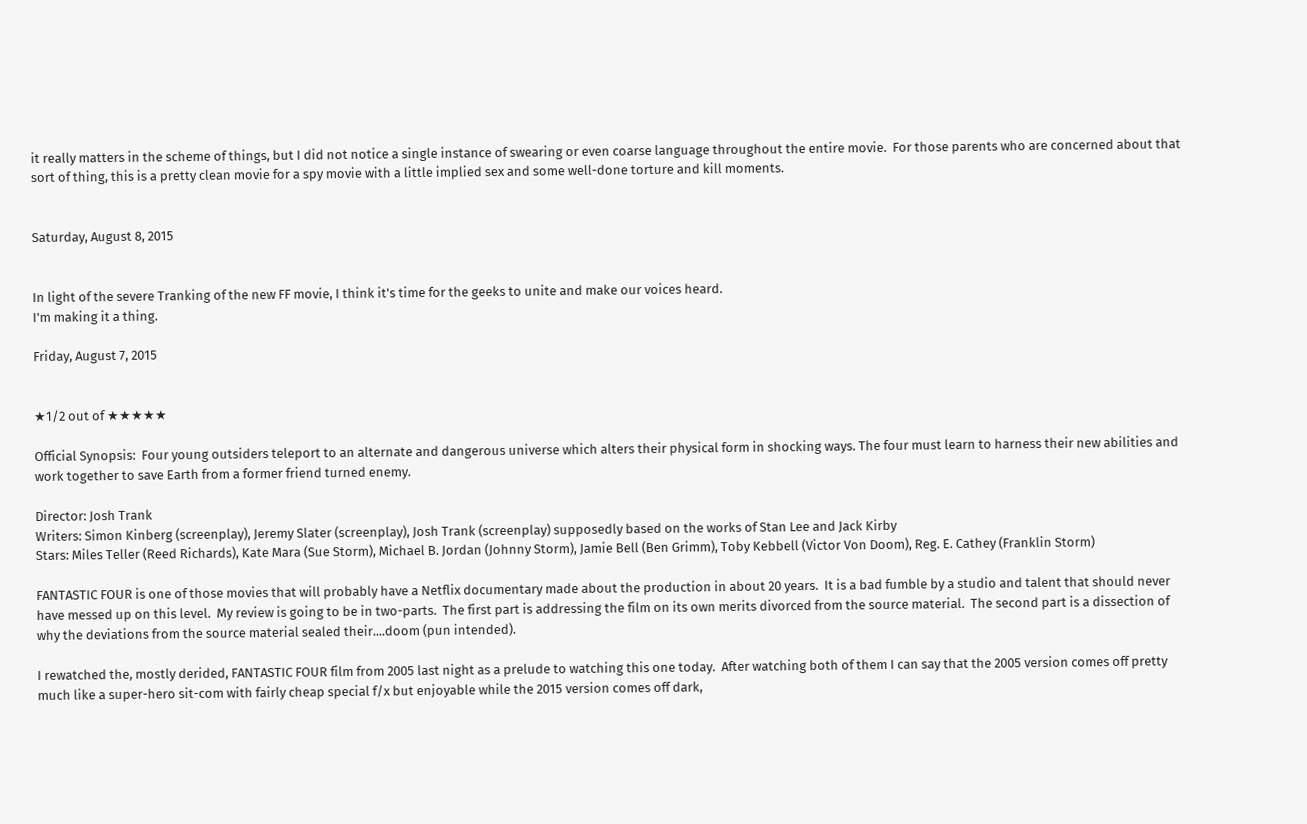it really matters in the scheme of things, but I did not notice a single instance of swearing or even coarse language throughout the entire movie.  For those parents who are concerned about that sort of thing, this is a pretty clean movie for a spy movie with a little implied sex and some well-done torture and kill moments.


Saturday, August 8, 2015


In light of the severe Tranking of the new FF movie, I think it's time for the geeks to unite and make our voices heard.
I'm making it a thing.

Friday, August 7, 2015


★1/2 out of ★★★★★

Official Synopsis:  Four young outsiders teleport to an alternate and dangerous universe which alters their physical form in shocking ways. The four must learn to harness their new abilities and work together to save Earth from a former friend turned enemy.

Director: Josh Trank
Writers: Simon Kinberg (screenplay), Jeremy Slater (screenplay), Josh Trank (screenplay) supposedly based on the works of Stan Lee and Jack Kirby
Stars: Miles Teller (Reed Richards), Kate Mara (Sue Storm), Michael B. Jordan (Johnny Storm), Jamie Bell (Ben Grimm), Toby Kebbell (Victor Von Doom), Reg. E. Cathey (Franklin Storm)

FANTASTIC FOUR is one of those movies that will probably have a Netflix documentary made about the production in about 20 years.  It is a bad fumble by a studio and talent that should never have messed up on this level.  My review is going to be in two-parts.  The first part is addressing the film on its own merits divorced from the source material.  The second part is a dissection of why the deviations from the source material sealed their....doom (pun intended).

I rewatched the, mostly derided, FANTASTIC FOUR film from 2005 last night as a prelude to watching this one today.  After watching both of them I can say that the 2005 version comes off pretty much like a super-hero sit-com with fairly cheap special f/x but enjoyable while the 2015 version comes off dark,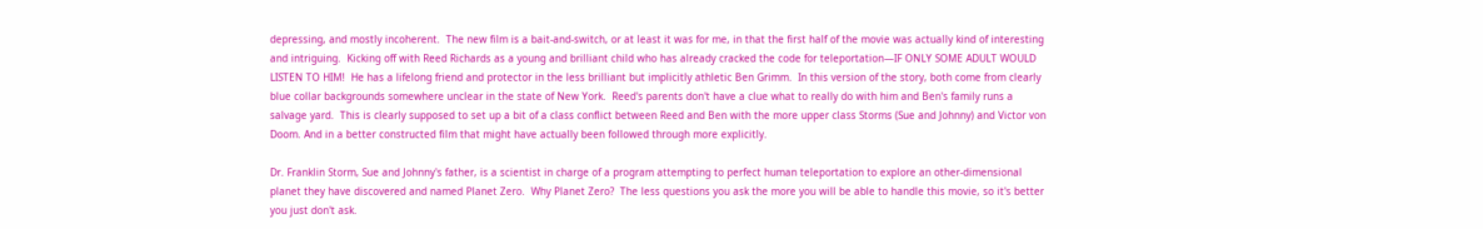depressing, and mostly incoherent.  The new film is a bait-and-switch, or at least it was for me, in that the first half of the movie was actually kind of interesting and intriguing.  Kicking off with Reed Richards as a young and brilliant child who has already cracked the code for teleportation—IF ONLY SOME ADULT WOULD LISTEN TO HIM!  He has a lifelong friend and protector in the less brilliant but implicitly athletic Ben Grimm.  In this version of the story, both come from clearly blue collar backgrounds somewhere unclear in the state of New York.  Reed's parents don't have a clue what to really do with him and Ben's family runs a salvage yard.  This is clearly supposed to set up a bit of a class conflict between Reed and Ben with the more upper class Storms (Sue and Johnny) and Victor von Doom. And in a better constructed film that might have actually been followed through more explicitly.

Dr. Franklin Storm, Sue and Johnny's father, is a scientist in charge of a program attempting to perfect human teleportation to explore an other-dimensional planet they have discovered and named Planet Zero.  Why Planet Zero?  The less questions you ask the more you will be able to handle this movie, so it's better you just don't ask.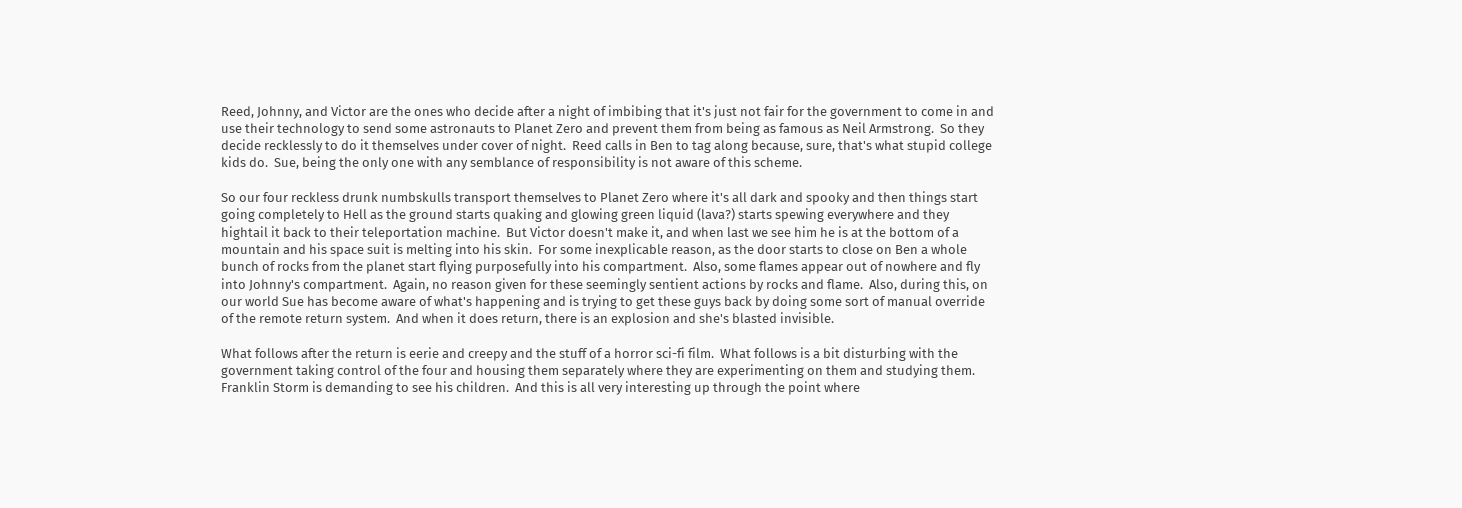Reed, Johnny, and Victor are the ones who decide after a night of imbibing that it's just not fair for the government to come in and use their technology to send some astronauts to Planet Zero and prevent them from being as famous as Neil Armstrong.  So they decide recklessly to do it themselves under cover of night.  Reed calls in Ben to tag along because, sure, that's what stupid college kids do.  Sue, being the only one with any semblance of responsibility is not aware of this scheme.

So our four reckless drunk numbskulls transport themselves to Planet Zero where it's all dark and spooky and then things start going completely to Hell as the ground starts quaking and glowing green liquid (lava?) starts spewing everywhere and they hightail it back to their teleportation machine.  But Victor doesn't make it, and when last we see him he is at the bottom of a mountain and his space suit is melting into his skin.  For some inexplicable reason, as the door starts to close on Ben a whole bunch of rocks from the planet start flying purposefully into his compartment.  Also, some flames appear out of nowhere and fly into Johnny's compartment.  Again, no reason given for these seemingly sentient actions by rocks and flame.  Also, during this, on our world Sue has become aware of what's happening and is trying to get these guys back by doing some sort of manual override of the remote return system.  And when it does return, there is an explosion and she's blasted invisible.

What follows after the return is eerie and creepy and the stuff of a horror sci-fi film.  What follows is a bit disturbing with the government taking control of the four and housing them separately where they are experimenting on them and studying them.  Franklin Storm is demanding to see his children.  And this is all very interesting up through the point where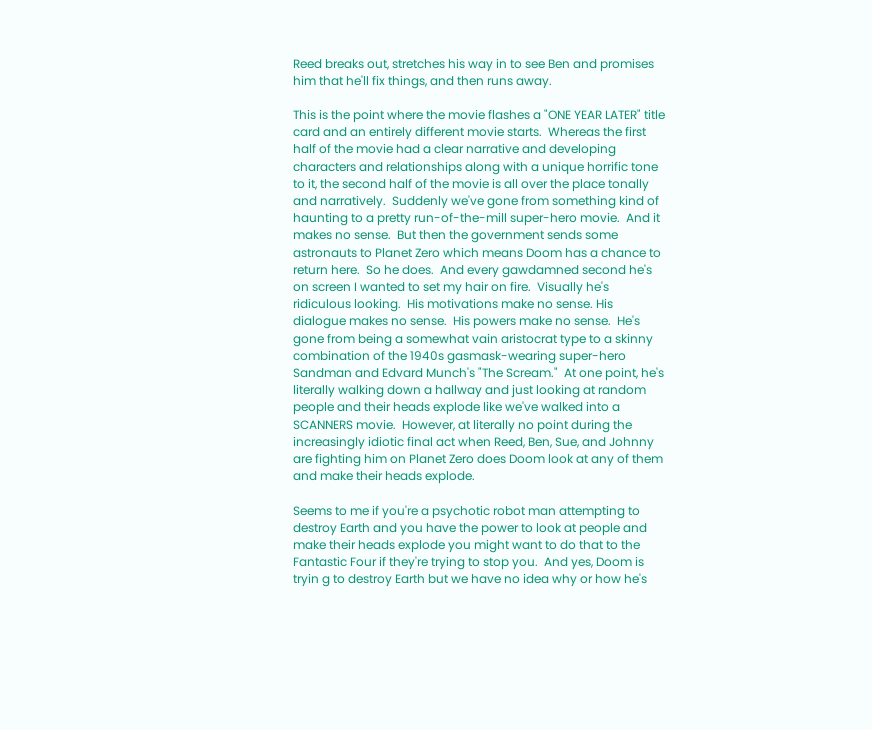Reed breaks out, stretches his way in to see Ben and promises him that he'll fix things, and then runs away.

This is the point where the movie flashes a "ONE YEAR LATER" title card and an entirely different movie starts.  Whereas the first half of the movie had a clear narrative and developing characters and relationships along with a unique horrific tone to it, the second half of the movie is all over the place tonally and narratively.  Suddenly we've gone from something kind of haunting to a pretty run-of-the-mill super-hero movie.  And it makes no sense.  But then the government sends some astronauts to Planet Zero which means Doom has a chance to return here.  So he does.  And every gawdamned second he's on screen I wanted to set my hair on fire.  Visually he's ridiculous looking.  His motivations make no sense. His dialogue makes no sense.  His powers make no sense.  He's gone from being a somewhat vain aristocrat type to a skinny combination of the 1940s gasmask-wearing super-hero Sandman and Edvard Munch's "The Scream."  At one point, he's literally walking down a hallway and just looking at random people and their heads explode like we've walked into a SCANNERS movie.  However, at literally no point during the increasingly idiotic final act when Reed, Ben, Sue, and Johnny are fighting him on Planet Zero does Doom look at any of them and make their heads explode.

Seems to me if you're a psychotic robot man attempting to destroy Earth and you have the power to look at people and make their heads explode you might want to do that to the Fantastic Four if they're trying to stop you.  And yes, Doom is tryin g to destroy Earth but we have no idea why or how he's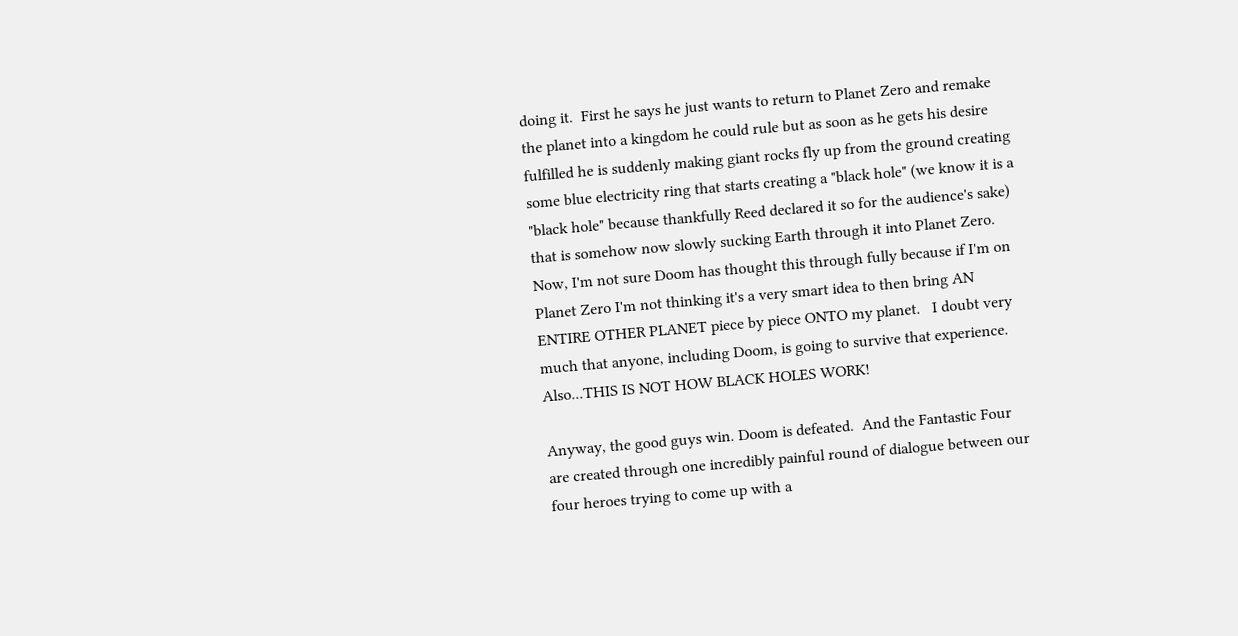doing it.  First he says he just wants to return to Planet Zero and remake the planet into a kingdom he could rule but as soon as he gets his desire fulfilled he is suddenly making giant rocks fly up from the ground creating some blue electricity ring that starts creating a "black hole" (we know it is a "black hole" because thankfully Reed declared it so for the audience's sake) that is somehow now slowly sucking Earth through it into Planet Zero.  Now, I'm not sure Doom has thought this through fully because if I'm on Planet Zero I'm not thinking it's a very smart idea to then bring AN ENTIRE OTHER PLANET piece by piece ONTO my planet.   I doubt very much that anyone, including Doom, is going to survive that experience.  Also...THIS IS NOT HOW BLACK HOLES WORK!

Anyway, the good guys win. Doom is defeated.  And the Fantastic Four are created through one incredibly painful round of dialogue between our four heroes trying to come up with a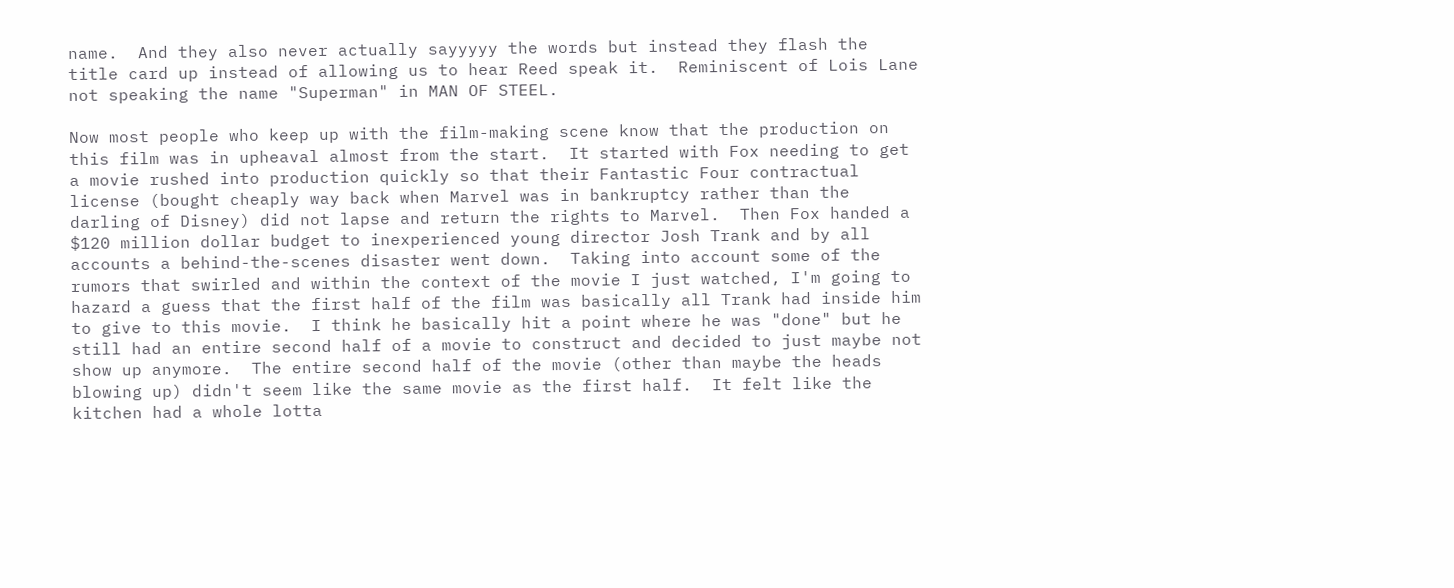name.  And they also never actually sayyyyy the words but instead they flash the title card up instead of allowing us to hear Reed speak it.  Reminiscent of Lois Lane not speaking the name "Superman" in MAN OF STEEL.

Now most people who keep up with the film-making scene know that the production on this film was in upheaval almost from the start.  It started with Fox needing to get a movie rushed into production quickly so that their Fantastic Four contractual license (bought cheaply way back when Marvel was in bankruptcy rather than the darling of Disney) did not lapse and return the rights to Marvel.  Then Fox handed a $120 million dollar budget to inexperienced young director Josh Trank and by all accounts a behind-the-scenes disaster went down.  Taking into account some of the rumors that swirled and within the context of the movie I just watched, I'm going to hazard a guess that the first half of the film was basically all Trank had inside him to give to this movie.  I think he basically hit a point where he was "done" but he still had an entire second half of a movie to construct and decided to just maybe not show up anymore.  The entire second half of the movie (other than maybe the heads blowing up) didn't seem like the same movie as the first half.  It felt like the kitchen had a whole lotta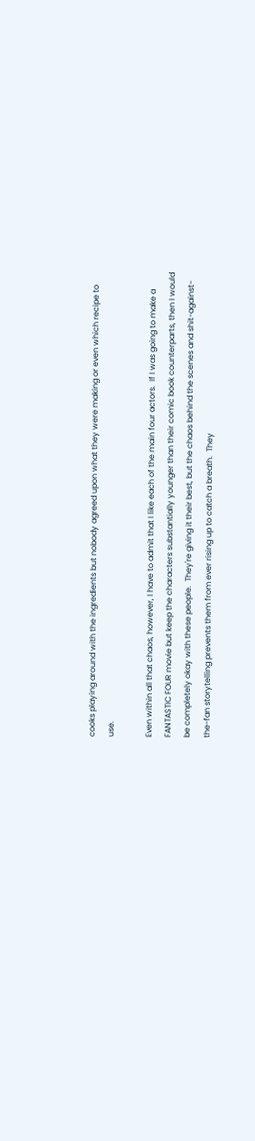cooks playing around with the ingredients but nobody agreed upon what they were making or even which recipe to use.

Even within all that chaos, however, I have to admit that I like each of the main four actors.  If I was going to make a FANTASTIC FOUR movie but keep the characters substantially younger than their comic book counterparts, then I would be completely okay with these people.  They're giving it their best, but the chaos behind the scenes and shit-against-the-fan storytelling prevents them from ever rising up to catch a breath.  They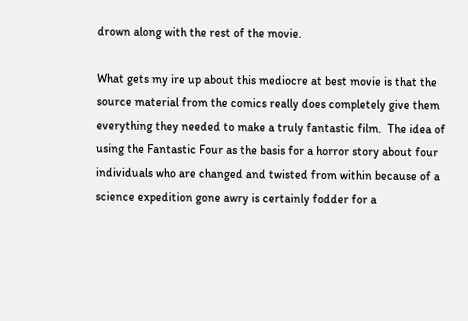drown along with the rest of the movie.

What gets my ire up about this mediocre at best movie is that the source material from the comics really does completely give them everything they needed to make a truly fantastic film.  The idea of using the Fantastic Four as the basis for a horror story about four individuals who are changed and twisted from within because of a science expedition gone awry is certainly fodder for a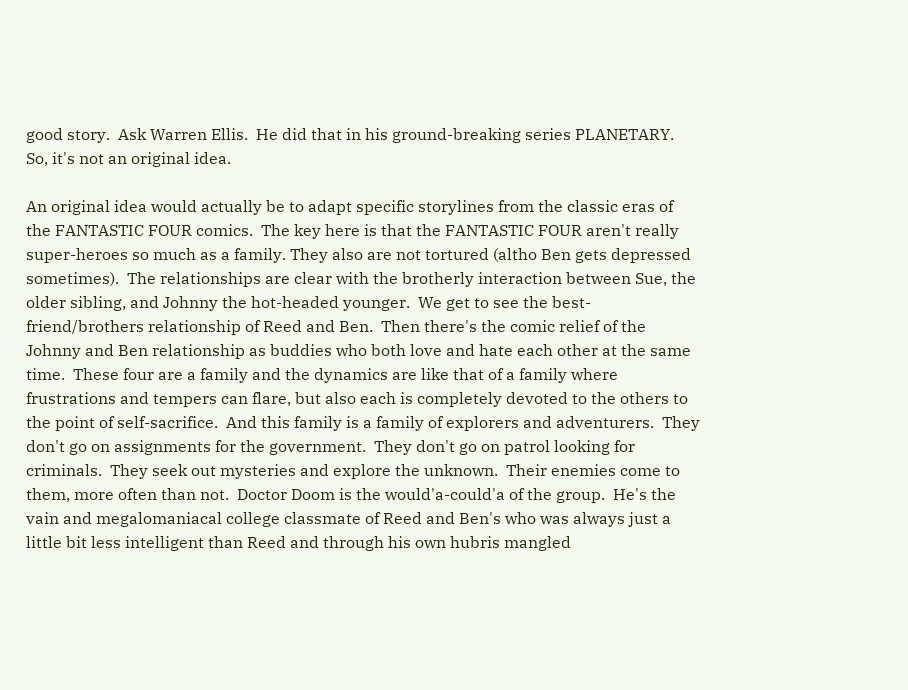good story.  Ask Warren Ellis.  He did that in his ground-breaking series PLANETARY.  So, it's not an original idea.

An original idea would actually be to adapt specific storylines from the classic eras of the FANTASTIC FOUR comics.  The key here is that the FANTASTIC FOUR aren't really super-heroes so much as a family. They also are not tortured (altho Ben gets depressed sometimes).  The relationships are clear with the brotherly interaction between Sue, the older sibling, and Johnny the hot-headed younger.  We get to see the best-friend/brothers relationship of Reed and Ben.  Then there's the comic relief of the Johnny and Ben relationship as buddies who both love and hate each other at the same time.  These four are a family and the dynamics are like that of a family where frustrations and tempers can flare, but also each is completely devoted to the others to the point of self-sacrifice.  And this family is a family of explorers and adventurers.  They don't go on assignments for the government.  They don't go on patrol looking for criminals.  They seek out mysteries and explore the unknown.  Their enemies come to them, more often than not.  Doctor Doom is the would'a-could'a of the group.  He's the vain and megalomaniacal college classmate of Reed and Ben's who was always just a little bit less intelligent than Reed and through his own hubris mangled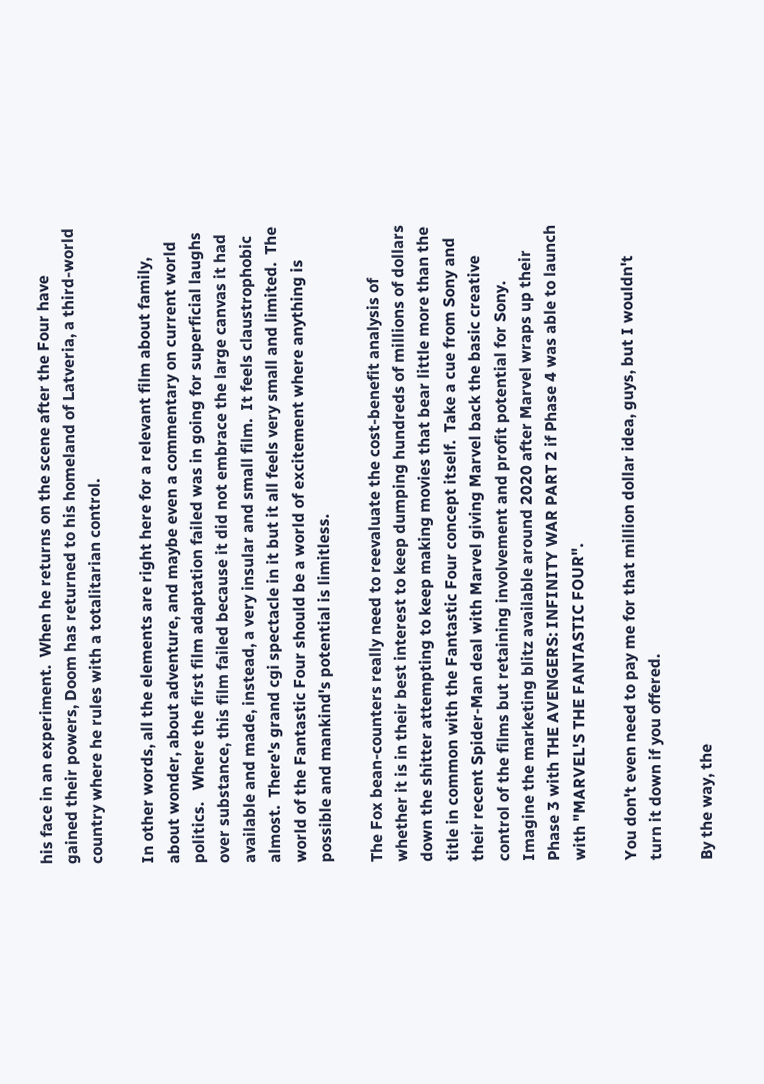his face in an experiment.  When he returns on the scene after the Four have gained their powers, Doom has returned to his homeland of Latveria, a third-world country where he rules with a totalitarian control.

In other words, all the elements are right here for a relevant film about family, about wonder, about adventure, and maybe even a commentary on current world politics.   Where the first film adaptation failed was in going for superficial laughs over substance, this film failed because it did not embrace the large canvas it had available and made, instead, a very insular and small film.  It feels claustrophobic almost.  There's grand cgi spectacle in it but it all feels very small and limited.  The world of the Fantastic Four should be a world of excitement where anything is possible and mankind's potential is limitless.

The Fox bean-counters really need to reevaluate the cost-benefit analysis of whether it is in their best interest to keep dumping hundreds of millions of dollars down the shitter attempting to keep making movies that bear little more than the title in common with the Fantastic Four concept itself.  Take a cue from Sony and their recent Spider-Man deal with Marvel giving Marvel back the basic creative control of the films but retaining involvement and profit potential for Sony.  Imagine the marketing blitz available around 2020 after Marvel wraps up their Phase 3 with THE AVENGERS: INFINITY WAR PART 2 if Phase 4 was able to launch with "MARVEL'S THE FANTASTIC FOUR".

You don't even need to pay me for that million dollar idea, guys, but I wouldn't turn it down if you offered.

By the way, the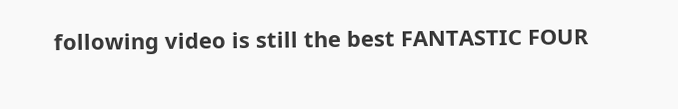following video is still the best FANTASTIC FOUR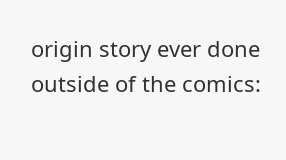origin story ever done outside of the comics: